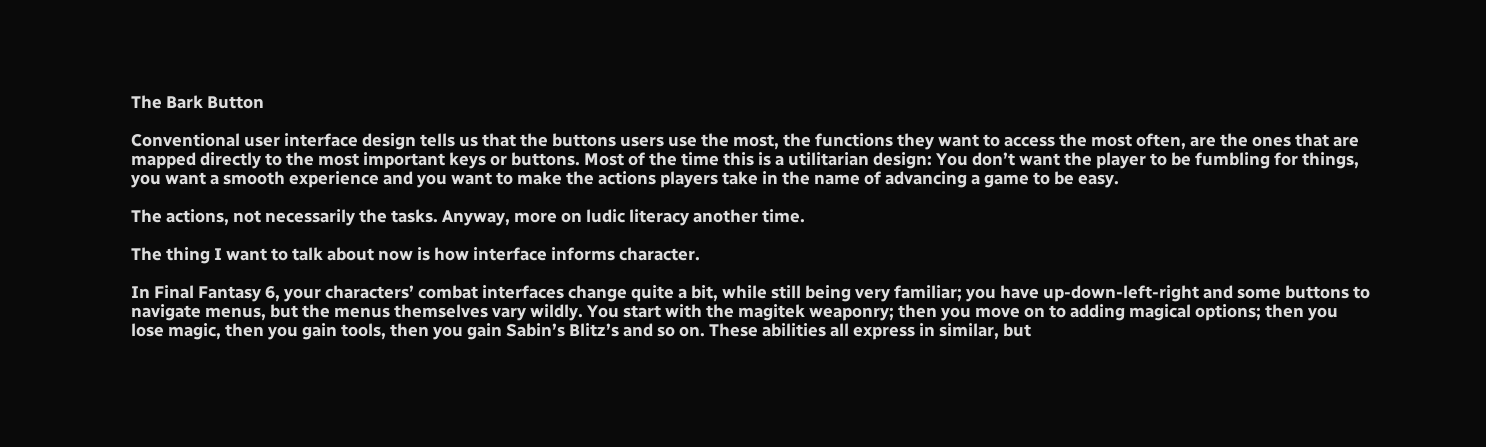The Bark Button

Conventional user interface design tells us that the buttons users use the most, the functions they want to access the most often, are the ones that are mapped directly to the most important keys or buttons. Most of the time this is a utilitarian design: You don’t want the player to be fumbling for things, you want a smooth experience and you want to make the actions players take in the name of advancing a game to be easy.

The actions, not necessarily the tasks. Anyway, more on ludic literacy another time.

The thing I want to talk about now is how interface informs character.

In Final Fantasy 6, your characters’ combat interfaces change quite a bit, while still being very familiar; you have up-down-left-right and some buttons to navigate menus, but the menus themselves vary wildly. You start with the magitek weaponry; then you move on to adding magical options; then you lose magic, then you gain tools, then you gain Sabin’s Blitz’s and so on. These abilities all express in similar, but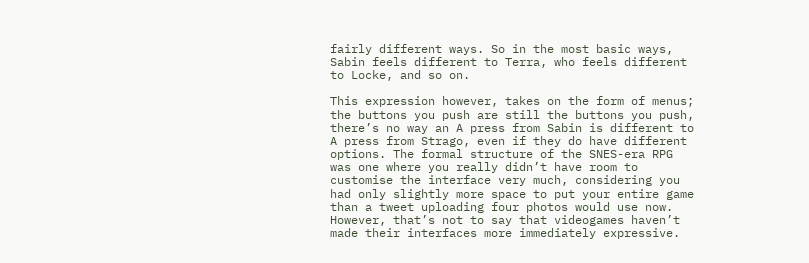fairly different ways. So in the most basic ways, Sabin feels different to Terra, who feels different to Locke, and so on.

This expression however, takes on the form of menus; the buttons you push are still the buttons you push, there’s no way an A press from Sabin is different to A press from Strago, even if they do have different options. The formal structure of the SNES-era RPG was one where you really didn’t have room to customise the interface very much, considering you had only slightly more space to put your entire game than a tweet uploading four photos would use now. However, that’s not to say that videogames haven’t made their interfaces more immediately expressive.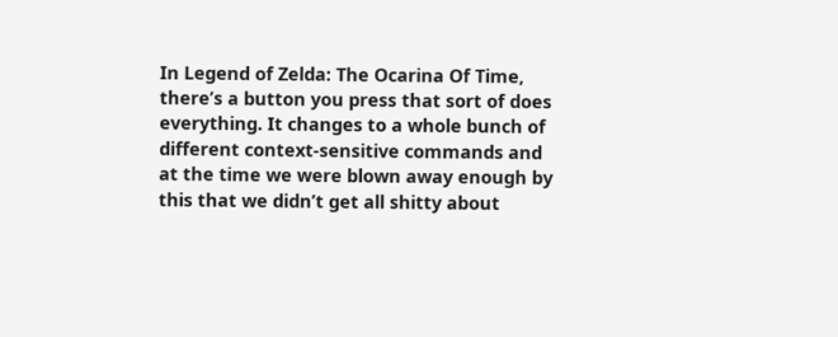In Legend of Zelda: The Ocarina Of Time, there’s a button you press that sort of does everything. It changes to a whole bunch of different context-sensitive commands and at the time we were blown away enough by this that we didn’t get all shitty about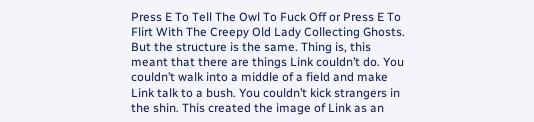Press E To Tell The Owl To Fuck Off or Press E To Flirt With The Creepy Old Lady Collecting Ghosts. But the structure is the same. Thing is, this meant that there are things Link couldn’t do. You couldn’t walk into a middle of a field and make Link talk to a bush. You couldn’t kick strangers in the shin. This created the image of Link as an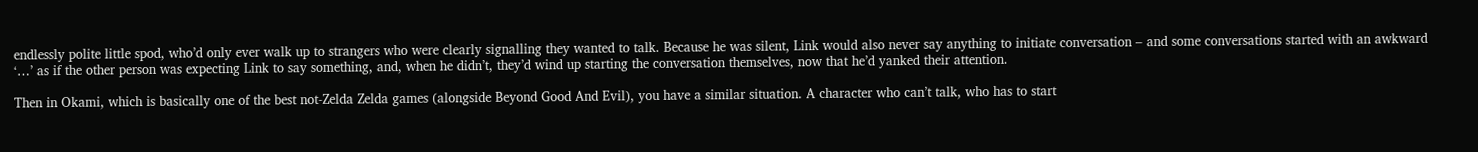endlessly polite little spod, who’d only ever walk up to strangers who were clearly signalling they wanted to talk. Because he was silent, Link would also never say anything to initiate conversation – and some conversations started with an awkward ‘…’ as if the other person was expecting Link to say something, and, when he didn’t, they’d wind up starting the conversation themselves, now that he’d yanked their attention.

Then in Okami, which is basically one of the best not-Zelda Zelda games (alongside Beyond Good And Evil), you have a similar situation. A character who can’t talk, who has to start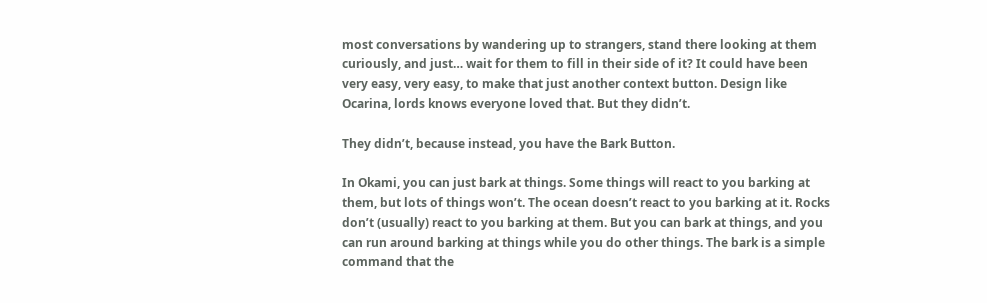most conversations by wandering up to strangers, stand there looking at them curiously, and just… wait for them to fill in their side of it? It could have been very easy, very easy, to make that just another context button. Design like Ocarina, lords knows everyone loved that. But they didn’t.

They didn’t, because instead, you have the Bark Button.

In Okami, you can just bark at things. Some things will react to you barking at them, but lots of things won’t. The ocean doesn’t react to you barking at it. Rocks don’t (usually) react to you barking at them. But you can bark at things, and you can run around barking at things while you do other things. The bark is a simple command that the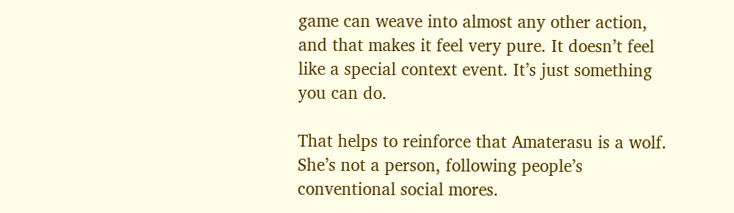game can weave into almost any other action, and that makes it feel very pure. It doesn’t feel like a special context event. It’s just something you can do.

That helps to reinforce that Amaterasu is a wolf. She’s not a person, following people’s conventional social mores.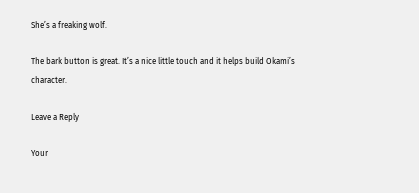She’s a freaking wolf.

The bark button is great. It’s a nice little touch and it helps build Okami’s character.

Leave a Reply

Your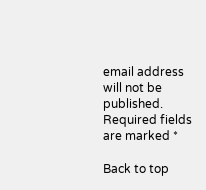email address will not be published. Required fields are marked *

Back to top